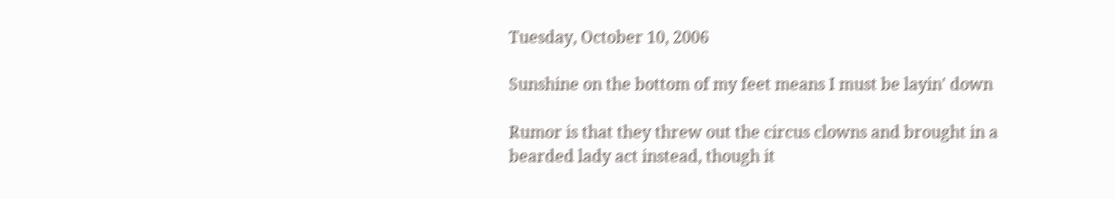Tuesday, October 10, 2006

Sunshine on the bottom of my feet means I must be layin' down

Rumor is that they threw out the circus clowns and brought in a bearded lady act instead, though it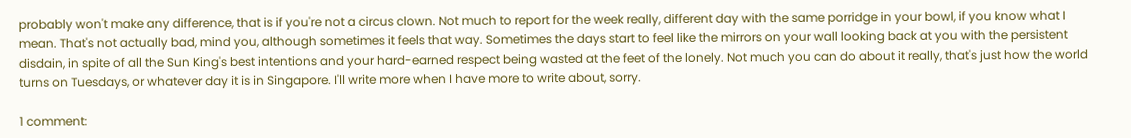probably won't make any difference, that is if you're not a circus clown. Not much to report for the week really, different day with the same porridge in your bowl, if you know what I mean. That's not actually bad, mind you, although sometimes it feels that way. Sometimes the days start to feel like the mirrors on your wall looking back at you with the persistent disdain, in spite of all the Sun King's best intentions and your hard-earned respect being wasted at the feet of the lonely. Not much you can do about it really, that's just how the world turns on Tuesdays, or whatever day it is in Singapore. I'll write more when I have more to write about, sorry.

1 comment: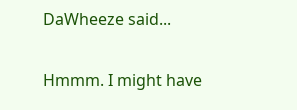DaWheeze said...

Hmmm. I might have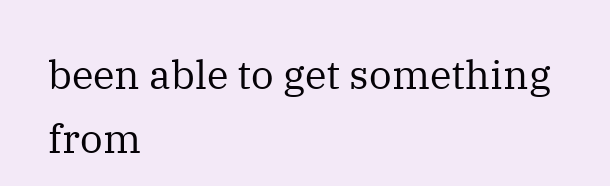been able to get something from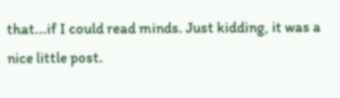that...if I could read minds. Just kidding, it was a nice little post.